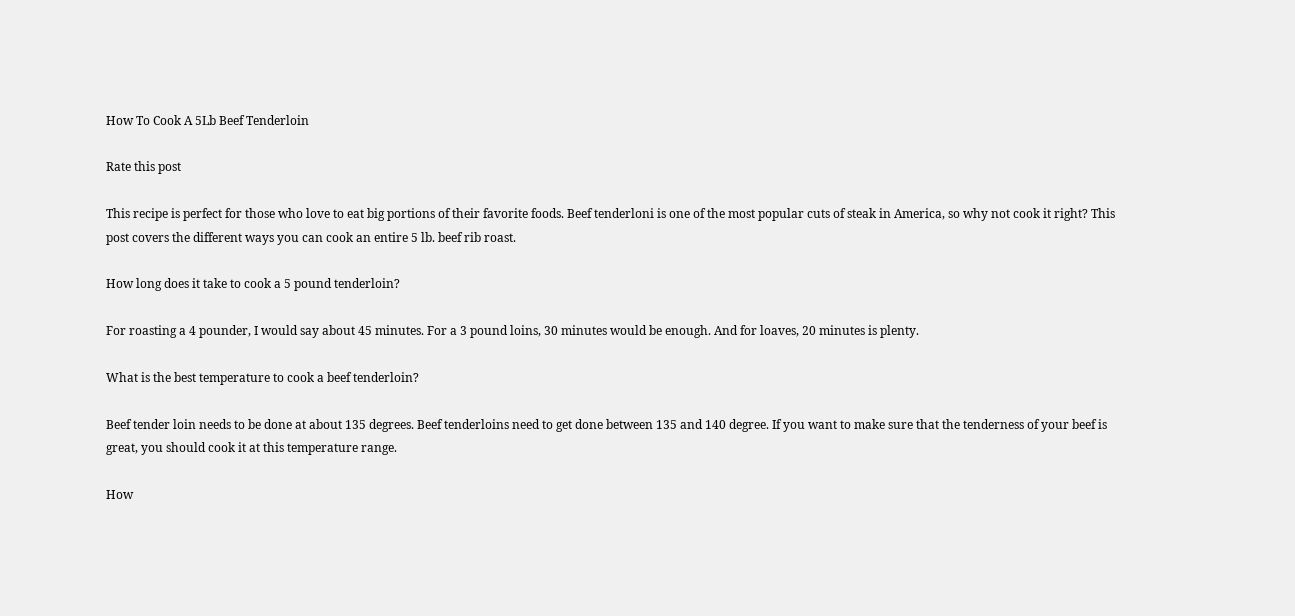How To Cook A 5Lb Beef Tenderloin

Rate this post

This recipe is perfect for those who love to eat big portions of their favorite foods. Beef tenderloni is one of the most popular cuts of steak in America, so why not cook it right? This post covers the different ways you can cook an entire 5 lb. beef rib roast.

How long does it take to cook a 5 pound tenderloin?

For roasting a 4 pounder, I would say about 45 minutes. For a 3 pound loins, 30 minutes would be enough. And for loaves, 20 minutes is plenty.

What is the best temperature to cook a beef tenderloin?

Beef tender loin needs to be done at about 135 degrees. Beef tenderloins need to get done between 135 and 140 degree. If you want to make sure that the tenderness of your beef is great, you should cook it at this temperature range.

How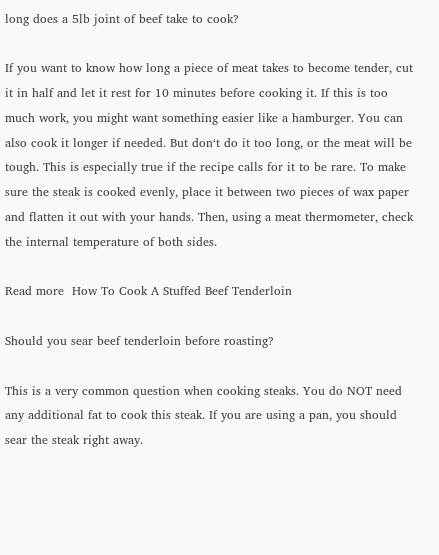long does a 5lb joint of beef take to cook?

If you want to know how long a piece of meat takes to become tender, cut it in half and let it rest for 10 minutes before cooking it. If this is too much work, you might want something easier like a hamburger. You can also cook it longer if needed. But don‘t do it too long, or the meat will be tough. This is especially true if the recipe calls for it to be rare. To make sure the steak is cooked evenly, place it between two pieces of wax paper and flatten it out with your hands. Then, using a meat thermometer, check the internal temperature of both sides.

Read more  How To Cook A Stuffed Beef Tenderloin

Should you sear beef tenderloin before roasting?

This is a very common question when cooking steaks. You do NOT need any additional fat to cook this steak. If you are using a pan, you should sear the steak right away.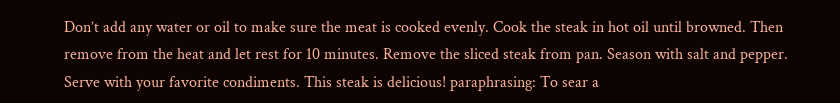Don’t add any water or oil to make sure the meat is cooked evenly. Cook the steak in hot oil until browned. Then remove from the heat and let rest for 10 minutes. Remove the sliced steak from pan. Season with salt and pepper. Serve with your favorite condiments. This steak is delicious! paraphrasing: To sear a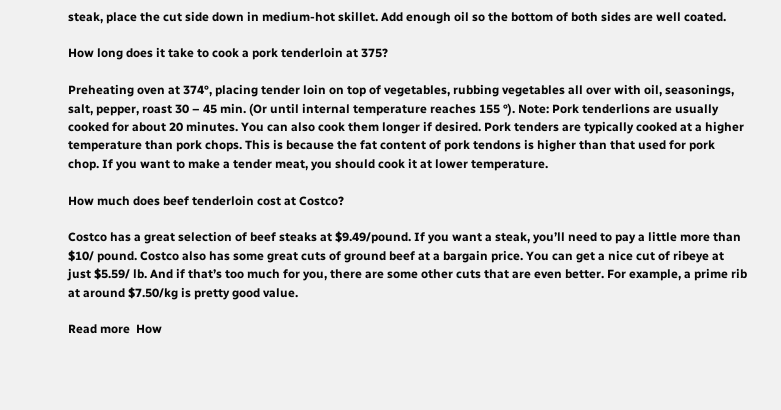steak, place the cut side down in medium-hot skillet. Add enough oil so the bottom of both sides are well coated.

How long does it take to cook a pork tenderloin at 375?

Preheating oven at 374°, placing tender loin on top of vegetables, rubbing vegetables all over with oil, seasonings, salt, pepper, roast 30 – 45 min. (Or until internal temperature reaches 155 °). Note: Pork tenderlions are usually cooked for about 20 minutes. You can also cook them longer if desired. Pork tenders are typically cooked at a higher temperature than pork chops. This is because the fat content of pork tendons is higher than that used for pork chop. If you want to make a tender meat, you should cook it at lower temperature.

How much does beef tenderloin cost at Costco?

Costco has a great selection of beef steaks at $9.49/pound. If you want a steak, you’ll need to pay a little more than $10/ pound. Costco also has some great cuts of ground beef at a bargain price. You can get a nice cut of ribeye at just $5.59/ lb. And if that’s too much for you, there are some other cuts that are even better. For example, a prime rib at around $7.50/kg is pretty good value.

Read more  How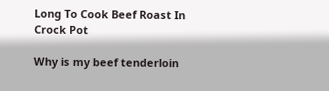Long To Cook Beef Roast In Crock Pot

Why is my beef tenderloin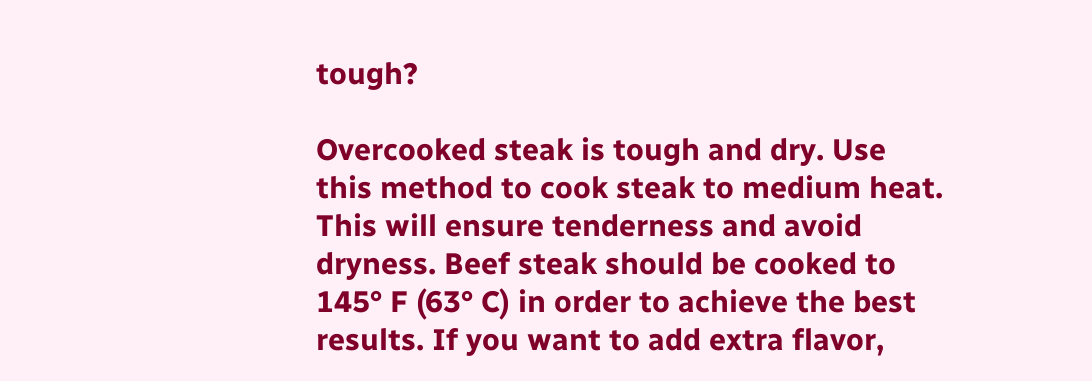tough?

Overcooked steak is tough and dry. Use this method to cook steak to medium heat. This will ensure tenderness and avoid dryness. Beef steak should be cooked to 145° F (63° C) in order to achieve the best results. If you want to add extra flavor,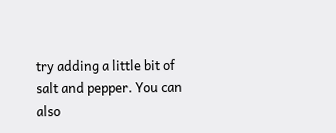try adding a little bit of salt and pepper. You can also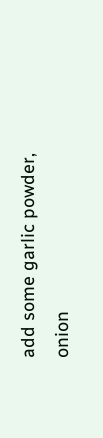add some garlic powder, onion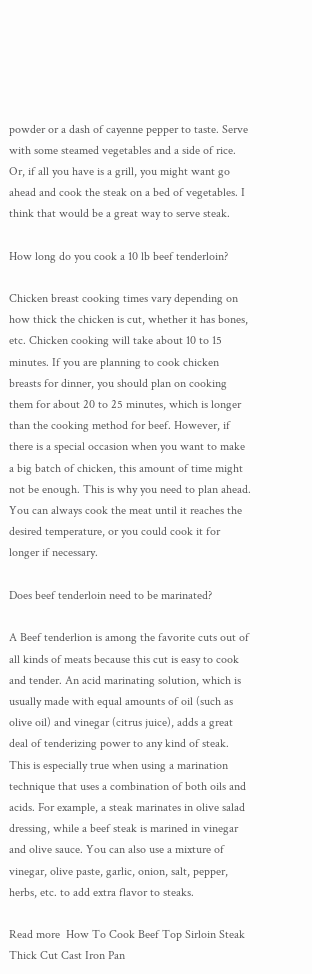powder or a dash of cayenne pepper to taste. Serve with some steamed vegetables and a side of rice. Or, if all you have is a grill, you might want go ahead and cook the steak on a bed of vegetables. I think that would be a great way to serve steak.

How long do you cook a 10 lb beef tenderloin?

Chicken breast cooking times vary depending on how thick the chicken is cut, whether it has bones, etc. Chicken cooking will take about 10 to 15 minutes. If you are planning to cook chicken breasts for dinner, you should plan on cooking them for about 20 to 25 minutes, which is longer than the cooking method for beef. However, if there is a special occasion when you want to make a big batch of chicken, this amount of time might not be enough. This is why you need to plan ahead. You can always cook the meat until it reaches the desired temperature, or you could cook it for longer if necessary.

Does beef tenderloin need to be marinated?

A Beef tenderlion is among the favorite cuts out of all kinds of meats because this cut is easy to cook and tender. An acid marinating solution, which is usually made with equal amounts of oil (such as olive oil) and vinegar (citrus juice), adds a great deal of tenderizing power to any kind of steak. This is especially true when using a marination technique that uses a combination of both oils and acids. For example, a steak marinates in olive salad dressing, while a beef steak is marined in vinegar and olive sauce. You can also use a mixture of vinegar, olive paste, garlic, onion, salt, pepper, herbs, etc. to add extra flavor to steaks.

Read more  How To Cook Beef Top Sirloin Steak Thick Cut Cast Iron Pan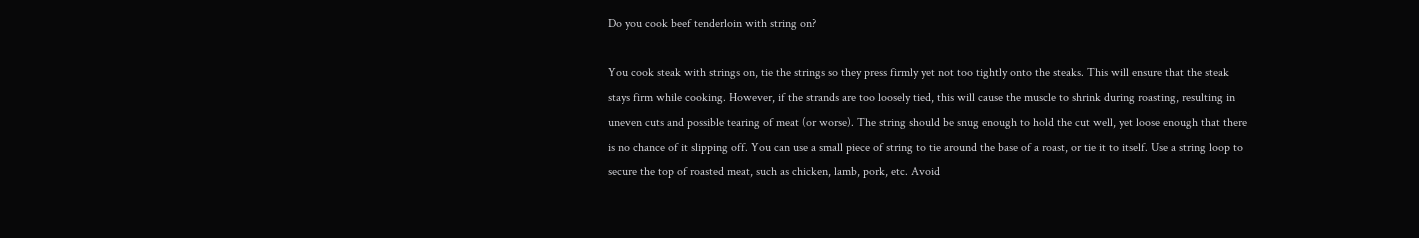Do you cook beef tenderloin with string on?

You cook steak with strings on, tie the strings so they press firmly yet not too tightly onto the steaks. This will ensure that the steak stays firm while cooking. However, if the strands are too loosely tied, this will cause the muscle to shrink during roasting, resulting in uneven cuts and possible tearing of meat (or worse). The string should be snug enough to hold the cut well, yet loose enough that there is no chance of it slipping off. You can use a small piece of string to tie around the base of a roast, or tie it to itself. Use a string loop to secure the top of roasted meat, such as chicken, lamb, pork, etc. Avoid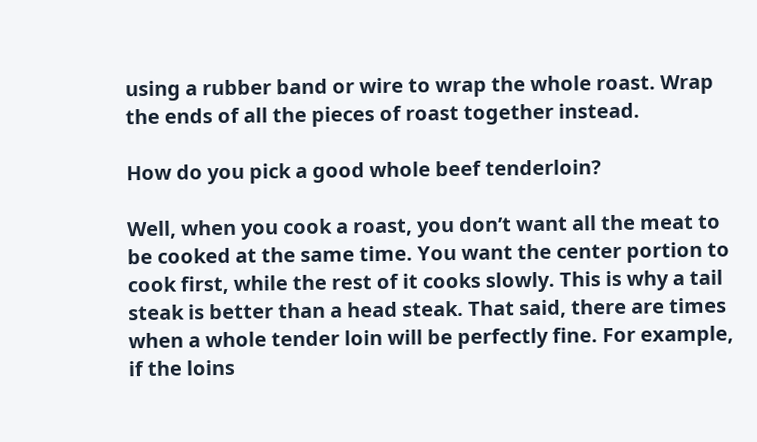using a rubber band or wire to wrap the whole roast. Wrap the ends of all the pieces of roast together instead.

How do you pick a good whole beef tenderloin?

Well, when you cook a roast, you don’t want all the meat to be cooked at the same time. You want the center portion to cook first, while the rest of it cooks slowly. This is why a tail steak is better than a head steak. That said, there are times when a whole tender loin will be perfectly fine. For example, if the loins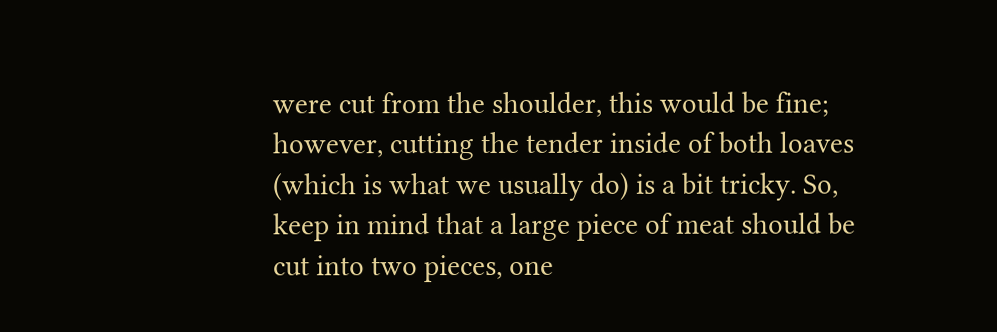were cut from the shoulder, this would be fine; however, cutting the tender inside of both loaves (which is what we usually do) is a bit tricky. So, keep in mind that a large piece of meat should be cut into two pieces, one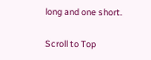long and one short.

Scroll to Top